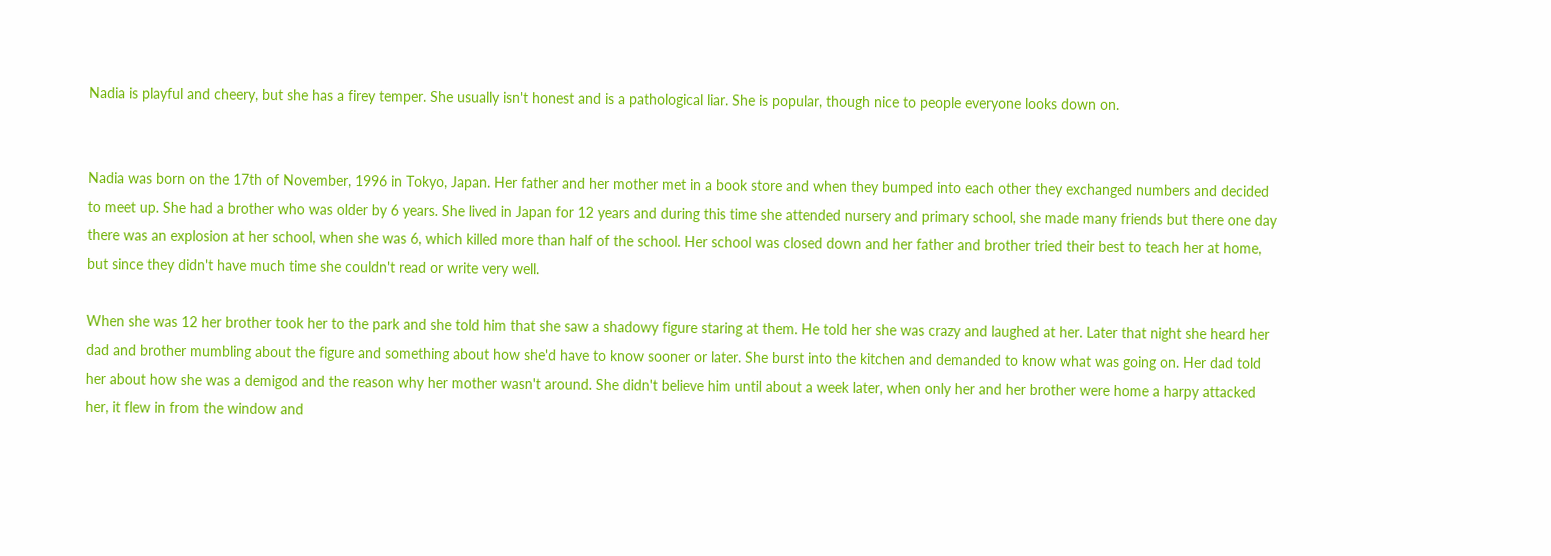Nadia is playful and cheery, but she has a firey temper. She usually isn't honest and is a pathological liar. She is popular, though nice to people everyone looks down on.


Nadia was born on the 17th of November, 1996 in Tokyo, Japan. Her father and her mother met in a book store and when they bumped into each other they exchanged numbers and decided to meet up. She had a brother who was older by 6 years. She lived in Japan for 12 years and during this time she attended nursery and primary school, she made many friends but there one day there was an explosion at her school, when she was 6, which killed more than half of the school. Her school was closed down and her father and brother tried their best to teach her at home, but since they didn't have much time she couldn't read or write very well.

When she was 12 her brother took her to the park and she told him that she saw a shadowy figure staring at them. He told her she was crazy and laughed at her. Later that night she heard her dad and brother mumbling about the figure and something about how she'd have to know sooner or later. She burst into the kitchen and demanded to know what was going on. Her dad told her about how she was a demigod and the reason why her mother wasn't around. She didn't believe him until about a week later, when only her and her brother were home a harpy attacked her, it flew in from the window and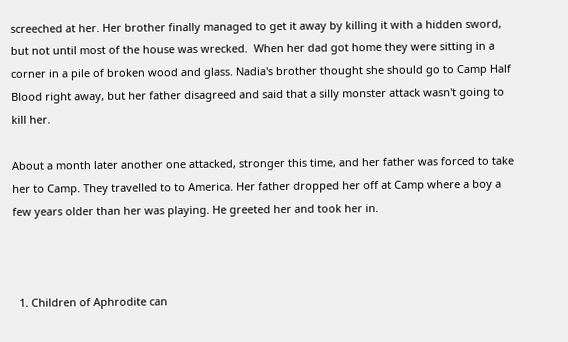screeched at her. Her brother finally managed to get it away by killing it with a hidden sword, but not until most of the house was wrecked.  When her dad got home they were sitting in a corner in a pile of broken wood and glass. Nadia's brother thought she should go to Camp Half Blood right away, but her father disagreed and said that a silly monster attack wasn't going to kill her.

About a month later another one attacked, stronger this time, and her father was forced to take her to Camp. They travelled to to America. Her father dropped her off at Camp where a boy a few years older than her was playing. He greeted her and took her in.



  1. Children of Aphrodite can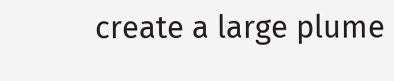create a large plume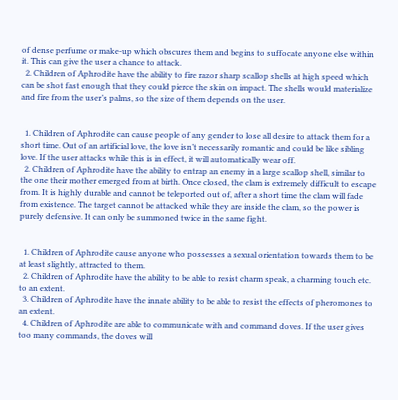of dense perfume or make-up which obscures them and begins to suffocate anyone else within it. This can give the user a chance to attack.
  2. Children of Aphrodite have the ability to fire razor sharp scallop shells at high speed which can be shot fast enough that they could pierce the skin on impact. The shells would materialize and fire from the user’s palms, so the size of them depends on the user.


  1. Children of Aphrodite can cause people of any gender to lose all desire to attack them for a short time. Out of an artificial love, the love isn’t necessarily romantic and could be like sibling love. If the user attacks while this is in effect, it will automatically wear off.
  2. Children of Aphrodite have the ability to entrap an enemy in a large scallop shell, similar to the one their mother emerged from at birth. Once closed, the clam is extremely difficult to escape from. It is highly durable and cannot be teleported out of, after a short time the clam will fade from existence. The target cannot be attacked while they are inside the clam, so the power is purely defensive. It can only be summoned twice in the same fight.


  1. Children of Aphrodite cause anyone who possesses a sexual orientation towards them to be at least slightly, attracted to them.
  2. Children of Aphrodite have the ability to be able to resist charm speak, a charming touch etc. to an extent.
  3. Children of Aphrodite have the innate ability to be able to resist the effects of pheromones to an extent.
  4. Children of Aphrodite are able to communicate with and command doves. If the user gives too many commands, the doves will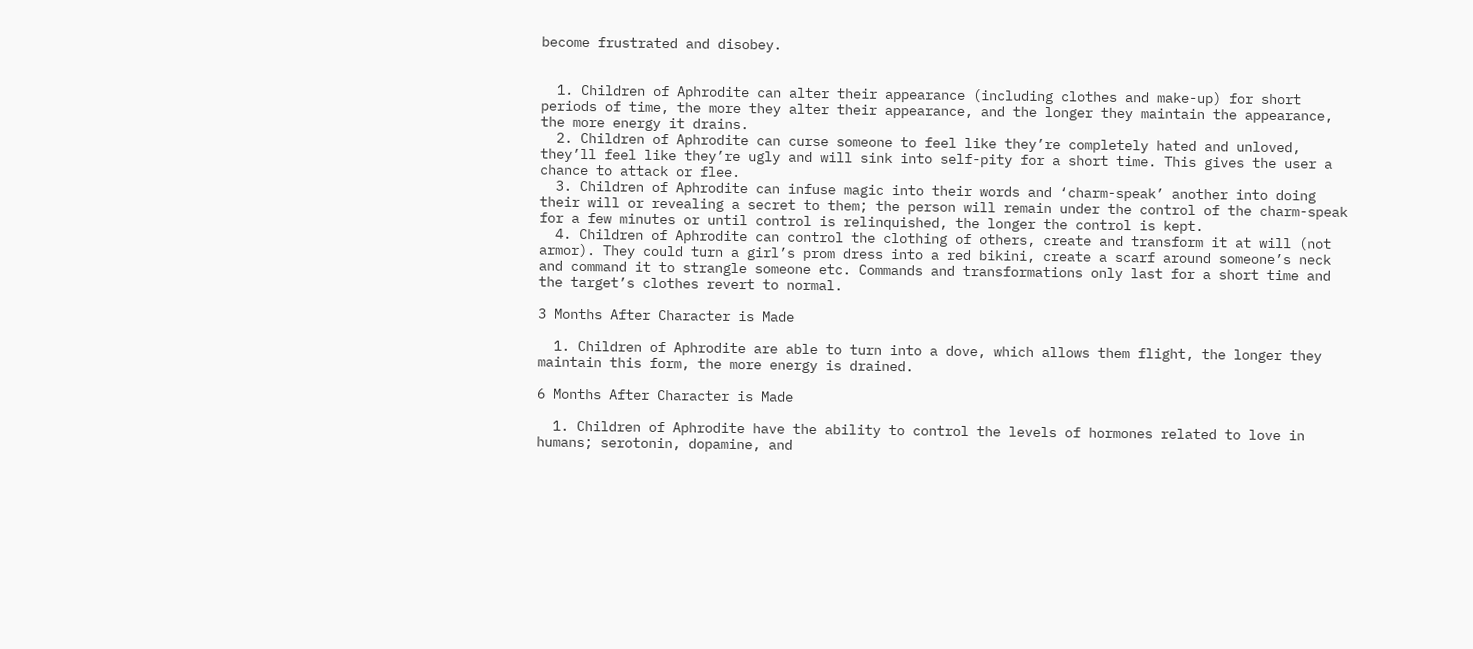become frustrated and disobey.


  1. Children of Aphrodite can alter their appearance (including clothes and make-up) for short periods of time, the more they alter their appearance, and the longer they maintain the appearance, the more energy it drains.
  2. Children of Aphrodite can curse someone to feel like they’re completely hated and unloved, they’ll feel like they’re ugly and will sink into self-pity for a short time. This gives the user a chance to attack or flee.
  3. Children of Aphrodite can infuse magic into their words and ‘charm-speak’ another into doing their will or revealing a secret to them; the person will remain under the control of the charm-speak for a few minutes or until control is relinquished, the longer the control is kept.
  4. Children of Aphrodite can control the clothing of others, create and transform it at will (not armor). They could turn a girl’s prom dress into a red bikini, create a scarf around someone’s neck and command it to strangle someone etc. Commands and transformations only last for a short time and the target’s clothes revert to normal.

3 Months After Character is Made

  1. Children of Aphrodite are able to turn into a dove, which allows them flight, the longer they maintain this form, the more energy is drained.

6 Months After Character is Made

  1. Children of Aphrodite have the ability to control the levels of hormones related to love in humans; serotonin, dopamine, and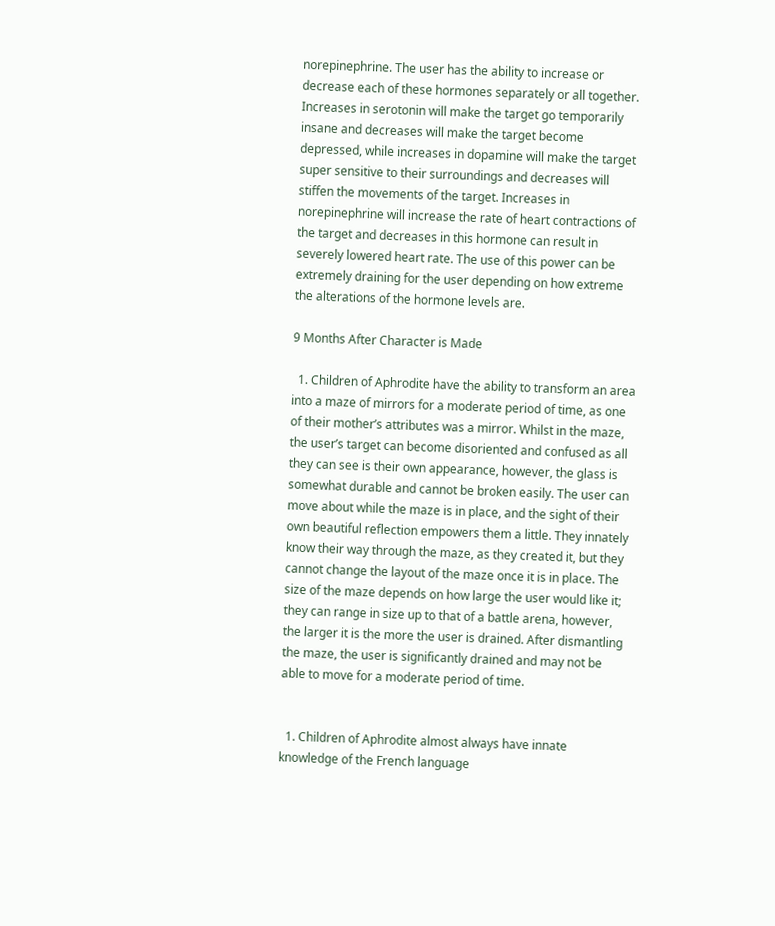norepinephrine. The user has the ability to increase or decrease each of these hormones separately or all together. Increases in serotonin will make the target go temporarily insane and decreases will make the target become depressed, while increases in dopamine will make the target super sensitive to their surroundings and decreases will stiffen the movements of the target. Increases in norepinephrine will increase the rate of heart contractions of the target and decreases in this hormone can result in severely lowered heart rate. The use of this power can be extremely draining for the user depending on how extreme the alterations of the hormone levels are.

9 Months After Character is Made

  1. Children of Aphrodite have the ability to transform an area into a maze of mirrors for a moderate period of time, as one of their mother’s attributes was a mirror. Whilst in the maze, the user’s target can become disoriented and confused as all they can see is their own appearance, however, the glass is somewhat durable and cannot be broken easily. The user can move about while the maze is in place, and the sight of their own beautiful reflection empowers them a little. They innately know their way through the maze, as they created it, but they cannot change the layout of the maze once it is in place. The size of the maze depends on how large the user would like it; they can range in size up to that of a battle arena, however, the larger it is the more the user is drained. After dismantling the maze, the user is significantly drained and may not be able to move for a moderate period of time.


  1. Children of Aphrodite almost always have innate knowledge of the French language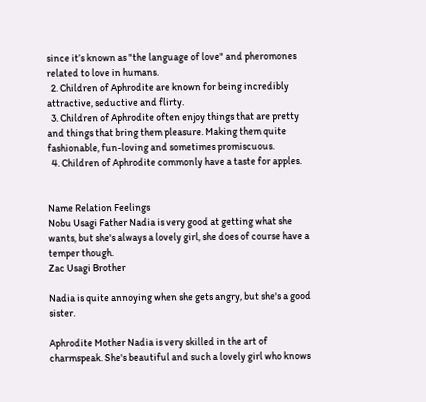since it’s known as "the language of love" and pheromones related to love in humans.
  2. Children of Aphrodite are known for being incredibly attractive, seductive and flirty.
  3. Children of Aphrodite often enjoy things that are pretty and things that bring them pleasure. Making them quite fashionable, fun-loving and sometimes promiscuous.
  4. Children of Aphrodite commonly have a taste for apples.


Name Relation Feelings
Nobu Usagi Father Nadia is very good at getting what she wants, but she's always a lovely girl, she does of course have a temper though.
Zac Usagi Brother

Nadia is quite annoying when she gets angry, but she's a good sister.

Aphrodite Mother Nadia is very skilled in the art of charmspeak. She's beautiful and such a lovely girl who knows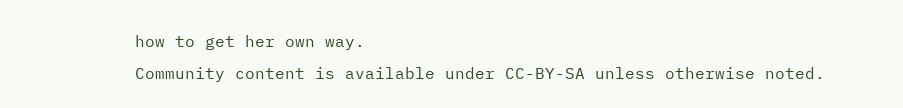how to get her own way.
Community content is available under CC-BY-SA unless otherwise noted.